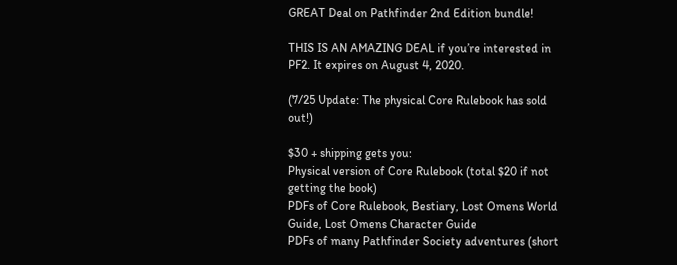GREAT Deal on Pathfinder 2nd Edition bundle!

THIS IS AN AMAZING DEAL if you’re interested in PF2. It expires on August 4, 2020.

(7/25 Update: The physical Core Rulebook has sold out!)

$30 + shipping gets you:
Physical version of Core Rulebook (total $20 if not getting the book)
PDFs of Core Rulebook, Bestiary, Lost Omens World Guide, Lost Omens Character Guide
PDFs of many Pathfinder Society adventures (short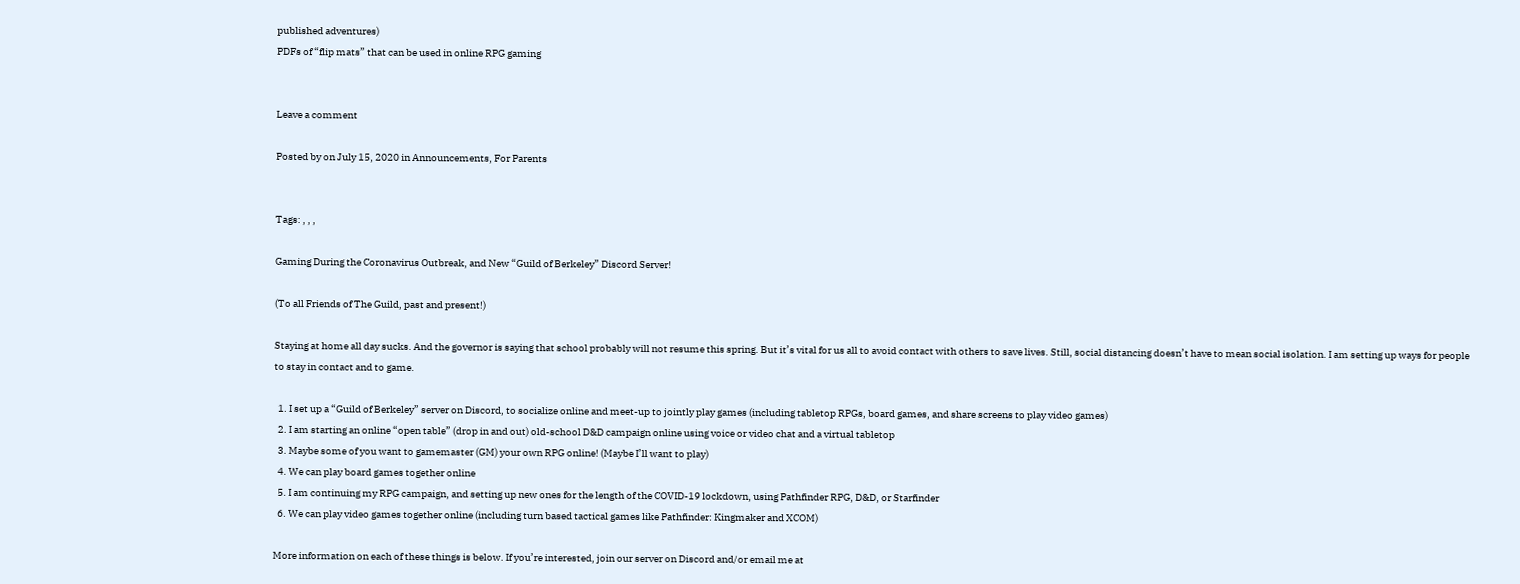published adventures)
PDFs of “flip mats” that can be used in online RPG gaming


Leave a comment

Posted by on July 15, 2020 in Announcements, For Parents


Tags: , , ,

Gaming During the Coronavirus Outbreak, and New “Guild of Berkeley” Discord Server!

(To all Friends of The Guild, past and present!)

Staying at home all day sucks. And the governor is saying that school probably will not resume this spring. But it’s vital for us all to avoid contact with others to save lives. Still, social distancing doesn’t have to mean social isolation. I am setting up ways for people to stay in contact and to game.

  1. I set up a “Guild of Berkeley” server on Discord, to socialize online and meet-up to jointly play games (including tabletop RPGs, board games, and share screens to play video games)
  2. I am starting an online “open table” (drop in and out) old-school D&D campaign online using voice or video chat and a virtual tabletop
  3. Maybe some of you want to gamemaster (GM) your own RPG online! (Maybe I’ll want to play)
  4. We can play board games together online
  5. I am continuing my RPG campaign, and setting up new ones for the length of the COVID-19 lockdown, using Pathfinder RPG, D&D, or Starfinder
  6. We can play video games together online (including turn based tactical games like Pathfinder: Kingmaker and XCOM)

More information on each of these things is below. If you’re interested, join our server on Discord and/or email me at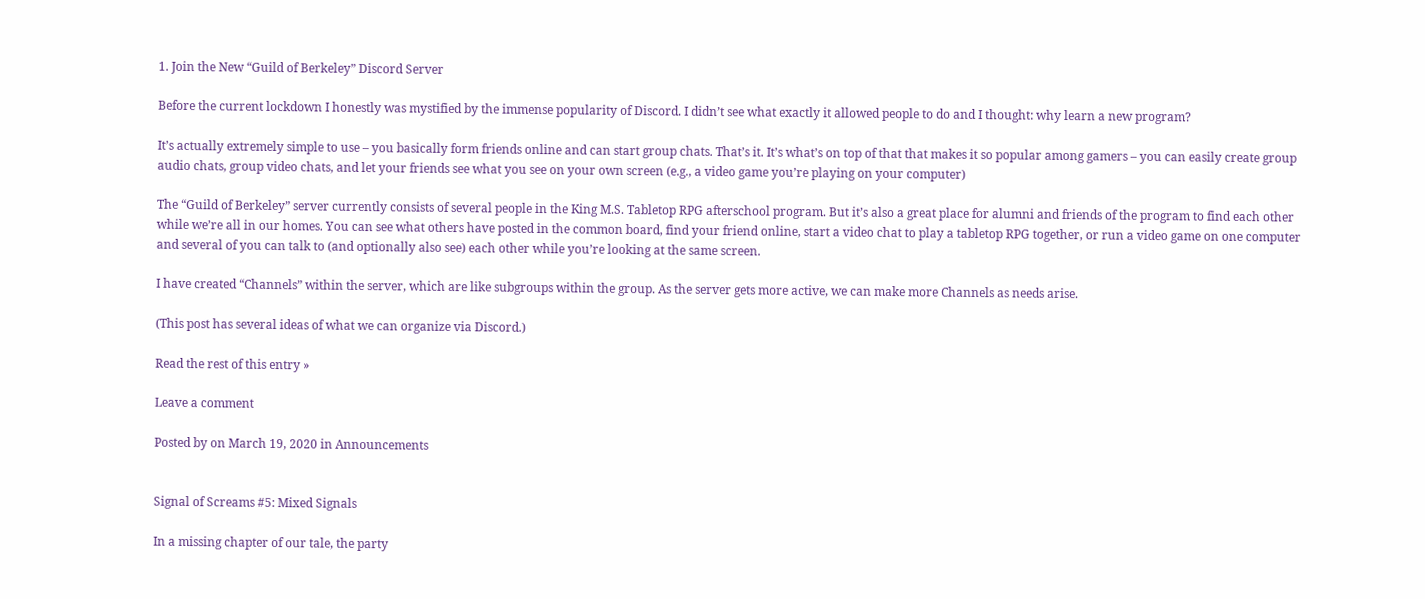1. Join the New “Guild of Berkeley” Discord Server

Before the current lockdown I honestly was mystified by the immense popularity of Discord. I didn’t see what exactly it allowed people to do and I thought: why learn a new program?

It’s actually extremely simple to use – you basically form friends online and can start group chats. That’s it. It’s what’s on top of that that makes it so popular among gamers – you can easily create group audio chats, group video chats, and let your friends see what you see on your own screen (e.g., a video game you’re playing on your computer)

The “Guild of Berkeley” server currently consists of several people in the King M.S. Tabletop RPG afterschool program. But it’s also a great place for alumni and friends of the program to find each other while we’re all in our homes. You can see what others have posted in the common board, find your friend online, start a video chat to play a tabletop RPG together, or run a video game on one computer and several of you can talk to (and optionally also see) each other while you’re looking at the same screen.

I have created “Channels” within the server, which are like subgroups within the group. As the server gets more active, we can make more Channels as needs arise.

(This post has several ideas of what we can organize via Discord.)

Read the rest of this entry »

Leave a comment

Posted by on March 19, 2020 in Announcements


Signal of Screams #5: Mixed Signals

In a missing chapter of our tale, the party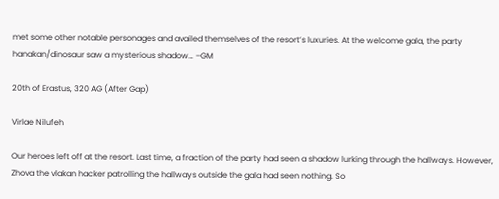met some other notable personages and availed themselves of the resort’s luxuries. At the welcome gala, the party hanakan/dinosaur saw a mysterious shadow… –GM

20th of Erastus, 320 AG (After Gap)

Virlae Nilufeh

Our heroes left off at the resort. Last time, a fraction of the party had seen a shadow lurking through the hallways. However, Zhova the vlakan hacker patrolling the hallways outside the gala had seen nothing. So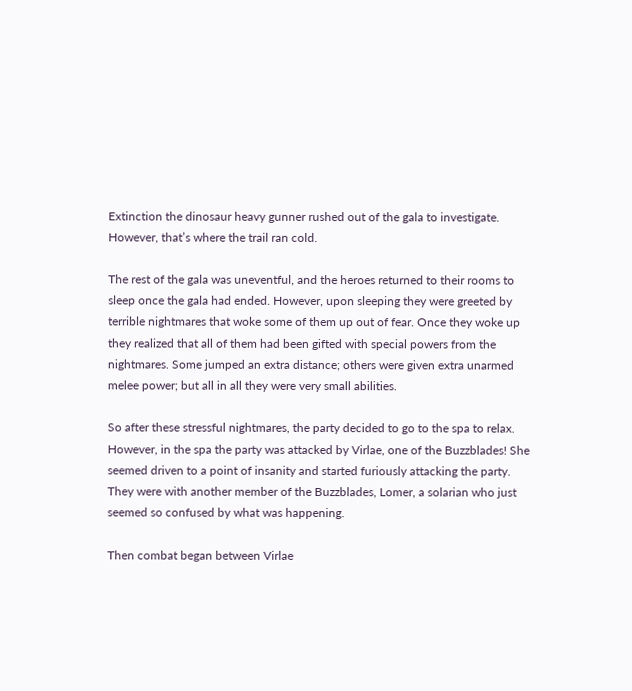Extinction the dinosaur heavy gunner rushed out of the gala to investigate. However, that’s where the trail ran cold.

The rest of the gala was uneventful, and the heroes returned to their rooms to sleep once the gala had ended. However, upon sleeping they were greeted by terrible nightmares that woke some of them up out of fear. Once they woke up they realized that all of them had been gifted with special powers from the nightmares. Some jumped an extra distance; others were given extra unarmed melee power; but all in all they were very small abilities.

So after these stressful nightmares, the party decided to go to the spa to relax. However, in the spa the party was attacked by Virlae, one of the Buzzblades! She seemed driven to a point of insanity and started furiously attacking the party. They were with another member of the Buzzblades, Lomer, a solarian who just seemed so confused by what was happening.

Then combat began between Virlae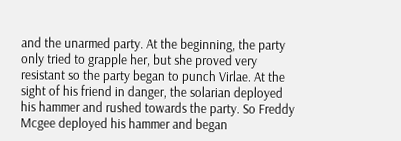and the unarmed party. At the beginning, the party only tried to grapple her, but she proved very resistant so the party began to punch Virlae. At the sight of his friend in danger, the solarian deployed his hammer and rushed towards the party. So Freddy Mcgee deployed his hammer and began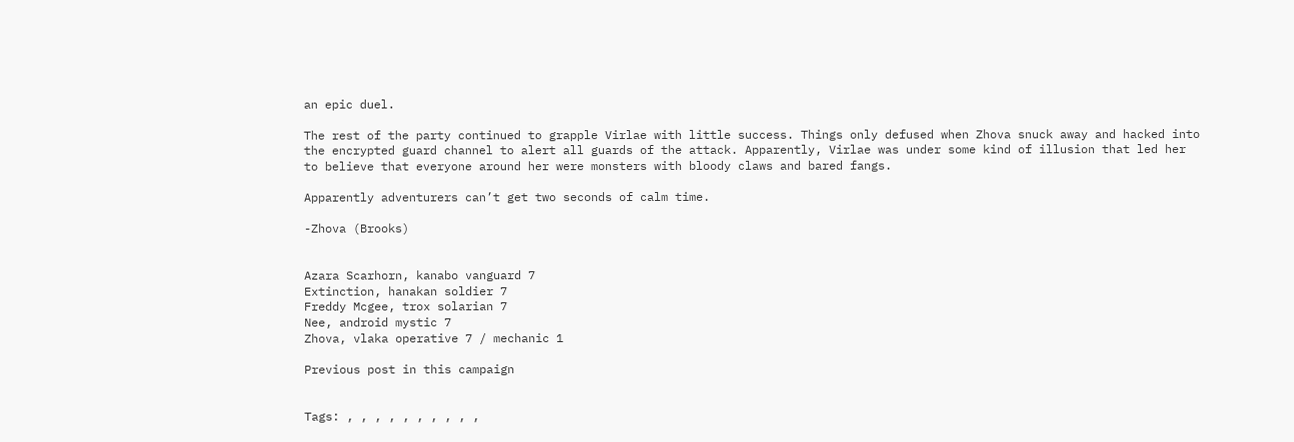an epic duel.

The rest of the party continued to grapple Virlae with little success. Things only defused when Zhova snuck away and hacked into the encrypted guard channel to alert all guards of the attack. Apparently, Virlae was under some kind of illusion that led her to believe that everyone around her were monsters with bloody claws and bared fangs.

Apparently adventurers can’t get two seconds of calm time.

-Zhova (Brooks)


Azara Scarhorn, kanabo vanguard 7
Extinction, hanakan soldier 7
Freddy Mcgee, trox solarian 7
Nee, android mystic 7
Zhova, vlaka operative 7 / mechanic 1

Previous post in this campaign


Tags: , , , , , , , , , ,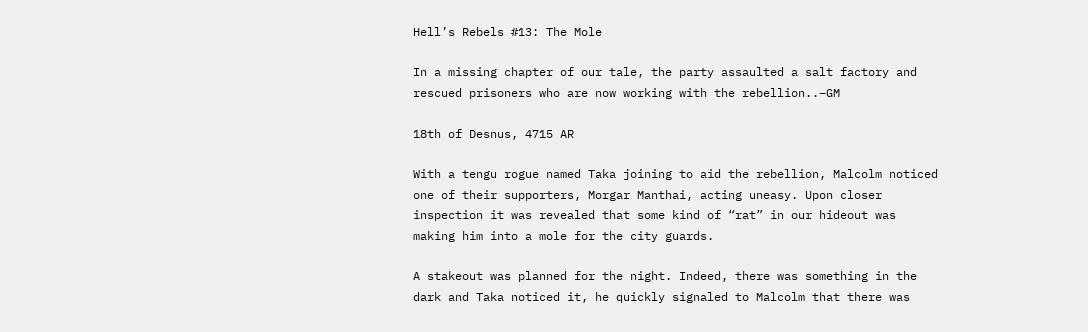Hell’s Rebels #13: The Mole

In a missing chapter of our tale, the party assaulted a salt factory and rescued prisoners who are now working with the rebellion..–GM

18th of Desnus, 4715 AR

With a tengu rogue named Taka joining to aid the rebellion, Malcolm noticed one of their supporters, Morgar Manthai, acting uneasy. Upon closer inspection it was revealed that some kind of “rat” in our hideout was making him into a mole for the city guards.

A stakeout was planned for the night. Indeed, there was something in the dark and Taka noticed it, he quickly signaled to Malcolm that there was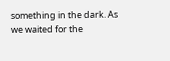something in the dark. As we waited for the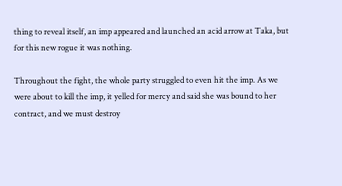thing to reveal itself, an imp appeared and launched an acid arrow at Taka, but for this new rogue it was nothing.

Throughout the fight, the whole party struggled to even hit the imp. As we were about to kill the imp, it yelled for mercy and said she was bound to her contract, and we must destroy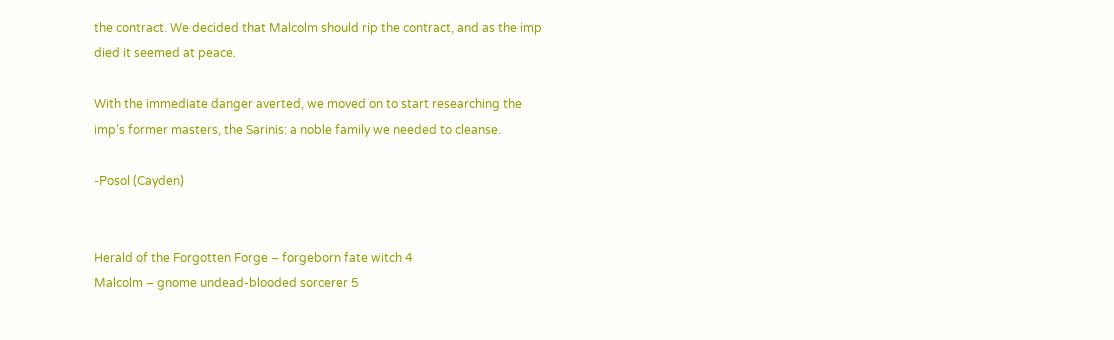the contract. We decided that Malcolm should rip the contract, and as the imp died it seemed at peace.

With the immediate danger averted, we moved on to start researching the imp’s former masters, the Sarinis: a noble family we needed to cleanse.

-Posol (Cayden)


Herald of the Forgotten Forge – forgeborn fate witch 4
Malcolm – gnome undead-blooded sorcerer 5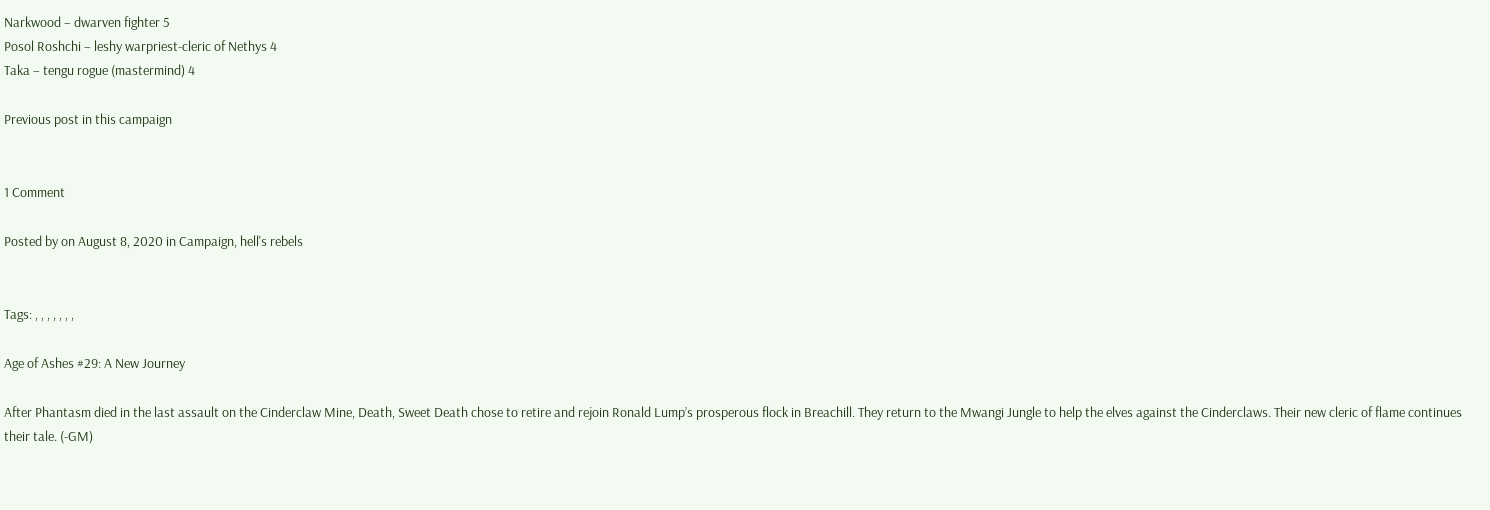Narkwood – dwarven fighter 5
Posol Roshchi – leshy warpriest-cleric of Nethys 4
Taka – tengu rogue (mastermind) 4

Previous post in this campaign


1 Comment

Posted by on August 8, 2020 in Campaign, hell's rebels


Tags: , , , , , , ,

Age of Ashes #29: A New Journey

After Phantasm died in the last assault on the Cinderclaw Mine, Death, Sweet Death chose to retire and rejoin Ronald Lump’s prosperous flock in Breachill. They return to the Mwangi Jungle to help the elves against the Cinderclaws. Their new cleric of flame continues their tale. (-GM)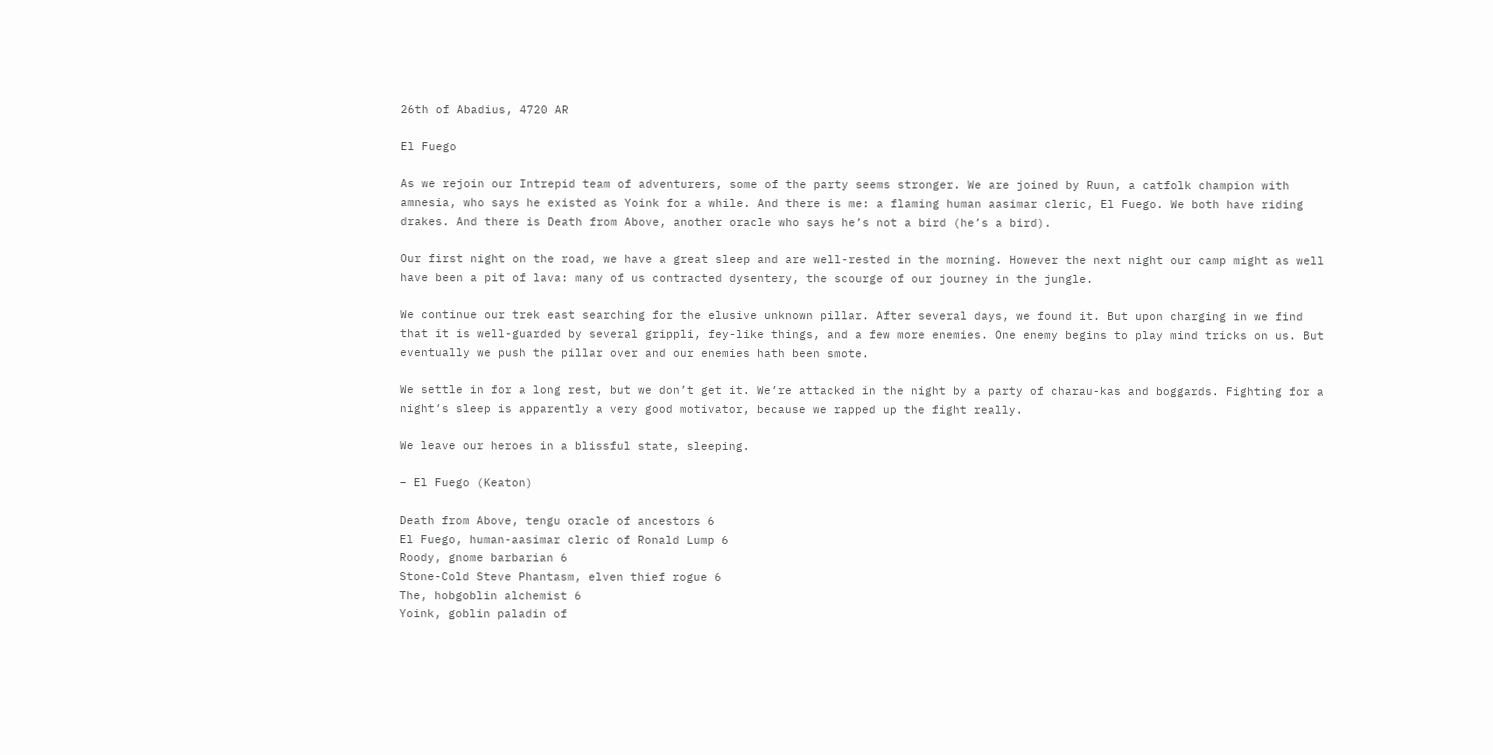26th of Abadius, 4720 AR

El Fuego

As we rejoin our Intrepid team of adventurers, some of the party seems stronger. We are joined by Ruun, a catfolk champion with amnesia, who says he existed as Yoink for a while. And there is me: a flaming human aasimar cleric, El Fuego. We both have riding drakes. And there is Death from Above, another oracle who says he’s not a bird (he’s a bird).

Our first night on the road, we have a great sleep and are well-rested in the morning. However the next night our camp might as well have been a pit of lava: many of us contracted dysentery, the scourge of our journey in the jungle.

We continue our trek east searching for the elusive unknown pillar. After several days, we found it. But upon charging in we find that it is well-guarded by several grippli, fey-like things, and a few more enemies. One enemy begins to play mind tricks on us. But eventually we push the pillar over and our enemies hath been smote.

We settle in for a long rest, but we don’t get it. We’re attacked in the night by a party of charau-kas and boggards. Fighting for a night’s sleep is apparently a very good motivator, because we rapped up the fight really.

We leave our heroes in a blissful state, sleeping.

– El Fuego (Keaton)

Death from Above, tengu oracle of ancestors 6
El Fuego, human-aasimar cleric of Ronald Lump 6
Roody, gnome barbarian 6
Stone-Cold Steve Phantasm, elven thief rogue 6
The, hobgoblin alchemist 6
Yoink, goblin paladin of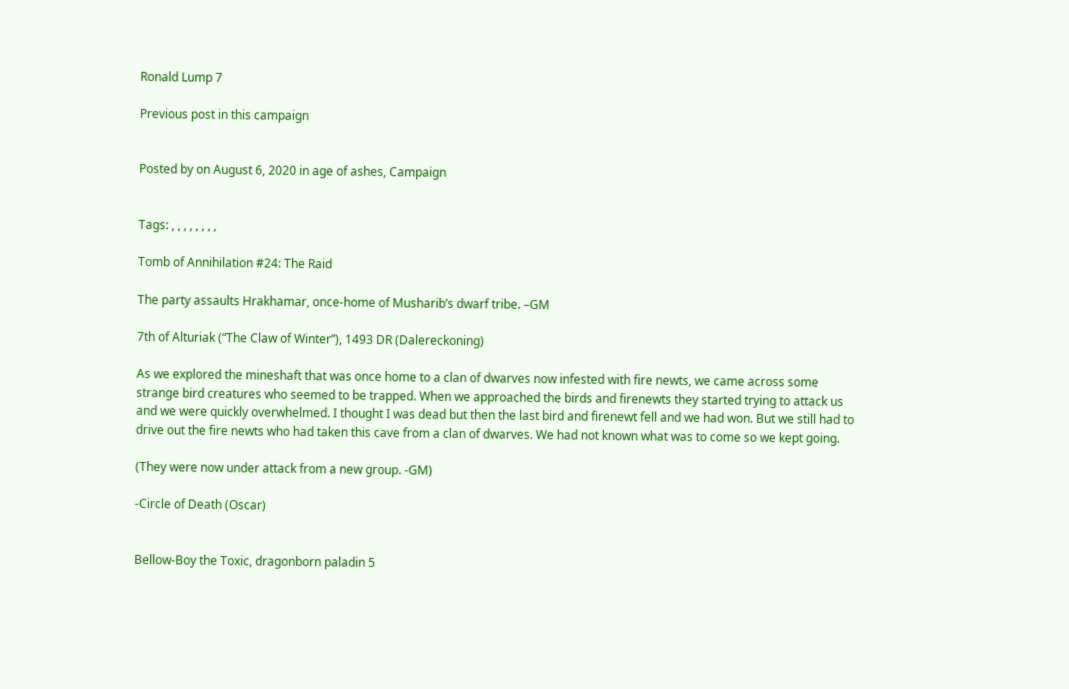Ronald Lump 7

Previous post in this campaign


Posted by on August 6, 2020 in age of ashes, Campaign


Tags: , , , , , , , ,

Tomb of Annihilation #24: The Raid

The party assaults Hrakhamar, once-home of Musharib’s dwarf tribe. –GM

7th of Alturiak (“The Claw of Winter”), 1493 DR (Dalereckoning)

As we explored the mineshaft that was once home to a clan of dwarves now infested with fire newts, we came across some strange bird creatures who seemed to be trapped. When we approached the birds and firenewts they started trying to attack us and we were quickly overwhelmed. I thought I was dead but then the last bird and firenewt fell and we had won. But we still had to drive out the fire newts who had taken this cave from a clan of dwarves. We had not known what was to come so we kept going.

(They were now under attack from a new group. -GM)

-Circle of Death (Oscar)


Bellow-Boy the Toxic, dragonborn paladin 5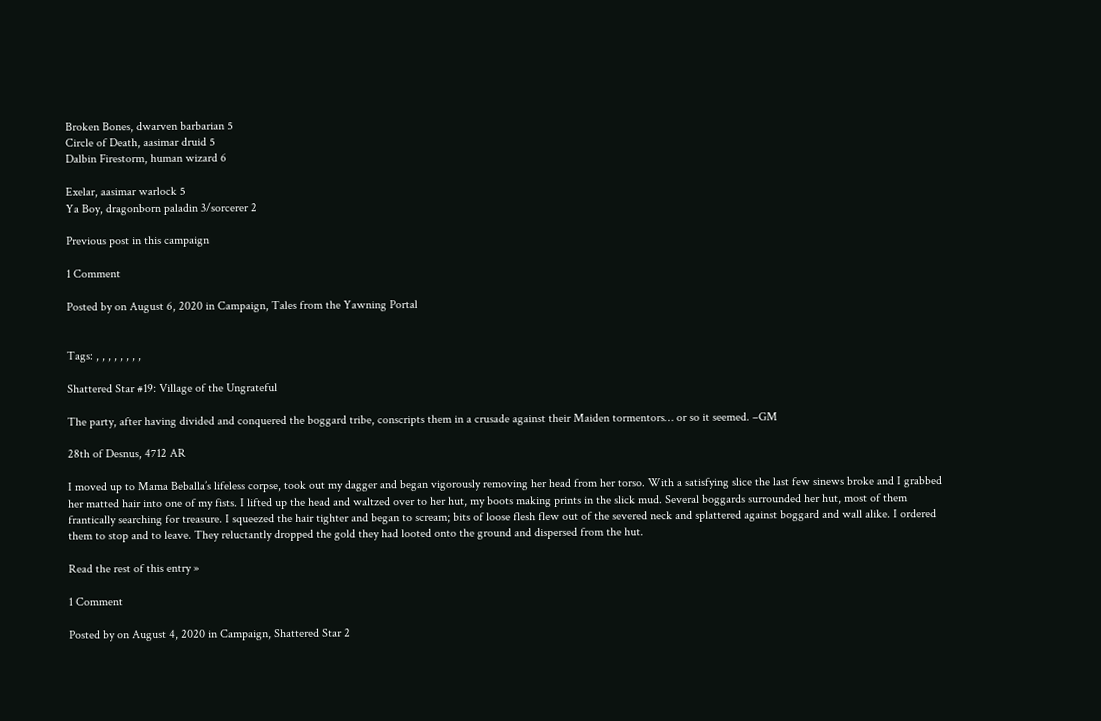Broken Bones, dwarven barbarian 5
Circle of Death, aasimar druid 5
Dalbin Firestorm, human wizard 6

Exelar, aasimar warlock 5
Ya Boy, dragonborn paladin 3/sorcerer 2

Previous post in this campaign

1 Comment

Posted by on August 6, 2020 in Campaign, Tales from the Yawning Portal


Tags: , , , , , , , ,

Shattered Star #19: Village of the Ungrateful

The party, after having divided and conquered the boggard tribe, conscripts them in a crusade against their Maiden tormentors… or so it seemed. –GM

28th of Desnus, 4712 AR

I moved up to Mama Beballa’s lifeless corpse, took out my dagger and began vigorously removing her head from her torso. With a satisfying slice the last few sinews broke and I grabbed her matted hair into one of my fists. I lifted up the head and waltzed over to her hut, my boots making prints in the slick mud. Several boggards surrounded her hut, most of them frantically searching for treasure. I squeezed the hair tighter and began to scream; bits of loose flesh flew out of the severed neck and splattered against boggard and wall alike. I ordered them to stop and to leave. They reluctantly dropped the gold they had looted onto the ground and dispersed from the hut.

Read the rest of this entry »

1 Comment

Posted by on August 4, 2020 in Campaign, Shattered Star 2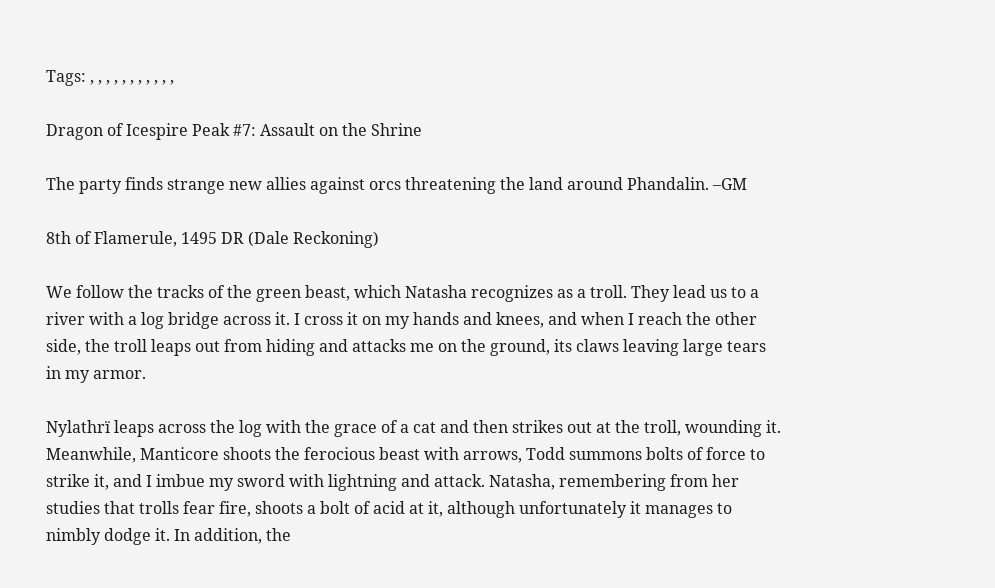Tags: , , , , , , , , , , ,

Dragon of Icespire Peak #7: Assault on the Shrine

The party finds strange new allies against orcs threatening the land around Phandalin. –GM

8th of Flamerule, 1495 DR (Dale Reckoning)

We follow the tracks of the green beast, which Natasha recognizes as a troll. They lead us to a river with a log bridge across it. I cross it on my hands and knees, and when I reach the other side, the troll leaps out from hiding and attacks me on the ground, its claws leaving large tears in my armor.

Nylathrï leaps across the log with the grace of a cat and then strikes out at the troll, wounding it. Meanwhile, Manticore shoots the ferocious beast with arrows, Todd summons bolts of force to strike it, and I imbue my sword with lightning and attack. Natasha, remembering from her studies that trolls fear fire, shoots a bolt of acid at it, although unfortunately it manages to nimbly dodge it. In addition, the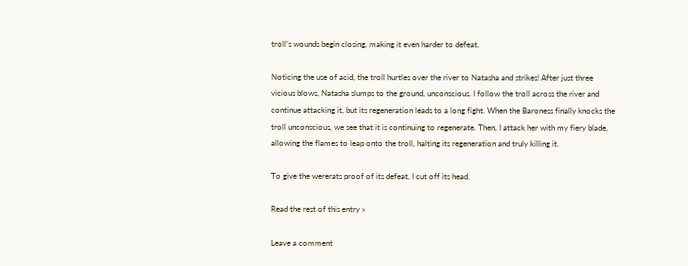troll’s wounds begin closing, making it even harder to defeat.

Noticing the use of acid, the troll hurtles over the river to Natasha and strikes! After just three vicious blows, Natasha slumps to the ground, unconscious. I follow the troll across the river and continue attacking it, but its regeneration leads to a long fight. When the Baroness finally knocks the troll unconscious, we see that it is continuing to regenerate. Then, I attack her with my fiery blade, allowing the flames to leap onto the troll, halting its regeneration and truly killing it.

To give the wererats proof of its defeat, I cut off its head.

Read the rest of this entry »

Leave a comment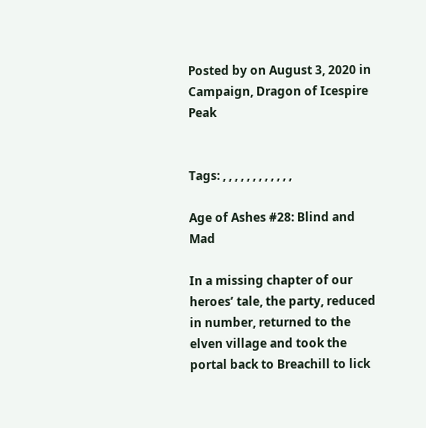Posted by on August 3, 2020 in Campaign, Dragon of Icespire Peak


Tags: , , , , , , , , , , , ,

Age of Ashes #28: Blind and Mad

In a missing chapter of our heroes’ tale, the party, reduced in number, returned to the elven village and took the portal back to Breachill to lick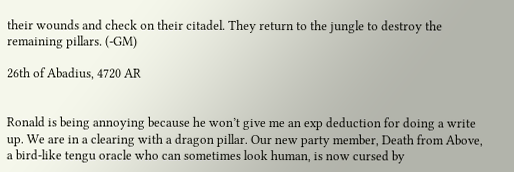their wounds and check on their citadel. They return to the jungle to destroy the remaining pillars. (-GM)

26th of Abadius, 4720 AR


Ronald is being annoying because he won’t give me an exp deduction for doing a write up. We are in a clearing with a dragon pillar. Our new party member, Death from Above, a bird-like tengu oracle who can sometimes look human, is now cursed by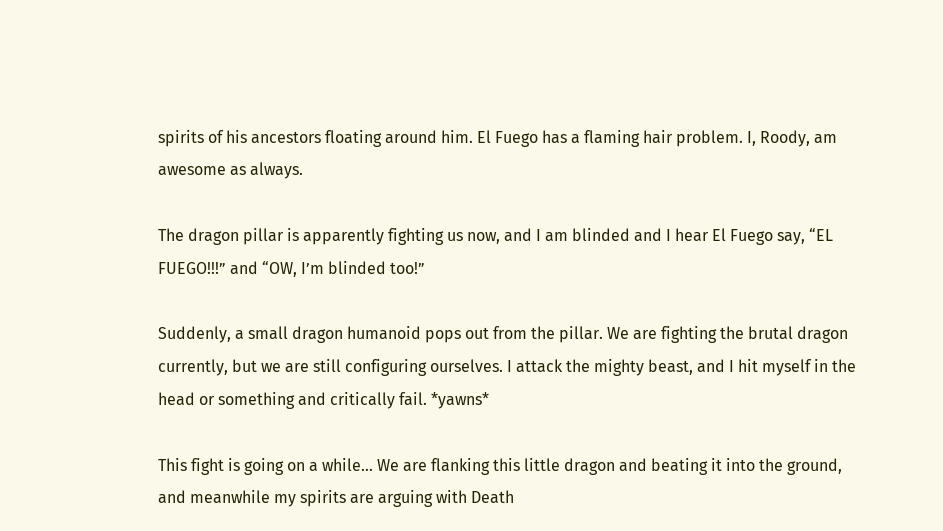spirits of his ancestors floating around him. El Fuego has a flaming hair problem. I, Roody, am awesome as always.

The dragon pillar is apparently fighting us now, and I am blinded and I hear El Fuego say, “EL FUEGO!!!” and “OW, I’m blinded too!”

Suddenly, a small dragon humanoid pops out from the pillar. We are fighting the brutal dragon currently, but we are still configuring ourselves. I attack the mighty beast, and I hit myself in the head or something and critically fail. *yawns*

This fight is going on a while… We are flanking this little dragon and beating it into the ground, and meanwhile my spirits are arguing with Death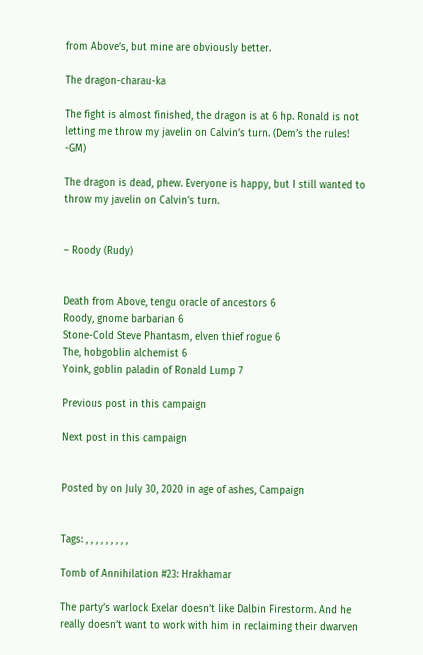from Above’s, but mine are obviously better.

The dragon-charau-ka

The fight is almost finished, the dragon is at 6 hp. Ronald is not letting me throw my javelin on Calvin’s turn. (Dem’s the rules! -GM)

The dragon is dead, phew. Everyone is happy, but I still wanted to throw my javelin on Calvin’s turn.


– Roody (Rudy)


Death from Above, tengu oracle of ancestors 6
Roody, gnome barbarian 6
Stone-Cold Steve Phantasm, elven thief rogue 6
The, hobgoblin alchemist 6
Yoink, goblin paladin of Ronald Lump 7

Previous post in this campaign

Next post in this campaign


Posted by on July 30, 2020 in age of ashes, Campaign


Tags: , , , , , , , , ,

Tomb of Annihilation #23: Hrakhamar

The party’s warlock Exelar doesn’t like Dalbin Firestorm. And he really doesn’t want to work with him in reclaiming their dwarven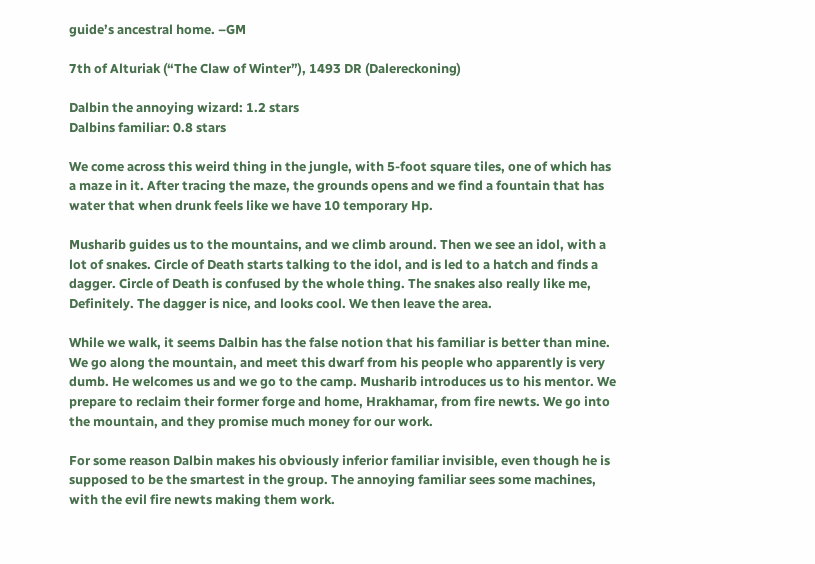guide’s ancestral home. –GM

7th of Alturiak (“The Claw of Winter”), 1493 DR (Dalereckoning)

Dalbin the annoying wizard: 1.2 stars
Dalbins familiar: 0.8 stars

We come across this weird thing in the jungle, with 5-foot square tiles, one of which has a maze in it. After tracing the maze, the grounds opens and we find a fountain that has water that when drunk feels like we have 10 temporary Hp.

Musharib guides us to the mountains, and we climb around. Then we see an idol, with a lot of snakes. Circle of Death starts talking to the idol, and is led to a hatch and finds a dagger. Circle of Death is confused by the whole thing. The snakes also really like me, Definitely. The dagger is nice, and looks cool. We then leave the area.

While we walk, it seems Dalbin has the false notion that his familiar is better than mine. We go along the mountain, and meet this dwarf from his people who apparently is very dumb. He welcomes us and we go to the camp. Musharib introduces us to his mentor. We prepare to reclaim their former forge and home, Hrakhamar, from fire newts. We go into the mountain, and they promise much money for our work.

For some reason Dalbin makes his obviously inferior familiar invisible, even though he is supposed to be the smartest in the group. The annoying familiar sees some machines, with the evil fire newts making them work.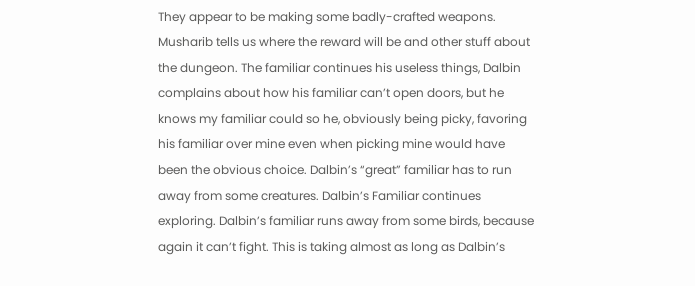They appear to be making some badly-crafted weapons. Musharib tells us where the reward will be and other stuff about the dungeon. The familiar continues his useless things, Dalbin complains about how his familiar can’t open doors, but he knows my familiar could so he, obviously being picky, favoring his familiar over mine even when picking mine would have been the obvious choice. Dalbin’s “great” familiar has to run away from some creatures. Dalbin’s Familiar continues exploring. Dalbin’s familiar runs away from some birds, because again it can’t fight. This is taking almost as long as Dalbin’s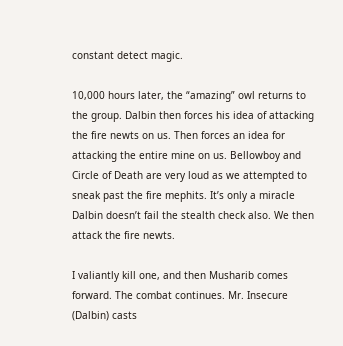constant detect magic.

10,000 hours later, the “amazing” owl returns to the group. Dalbin then forces his idea of attacking the fire newts on us. Then forces an idea for attacking the entire mine on us. Bellowboy and Circle of Death are very loud as we attempted to sneak past the fire mephits. It’s only a miracle Dalbin doesn’t fail the stealth check also. We then attack the fire newts.

I valiantly kill one, and then Musharib comes forward. The combat continues. Mr. Insecure (Dalbin) casts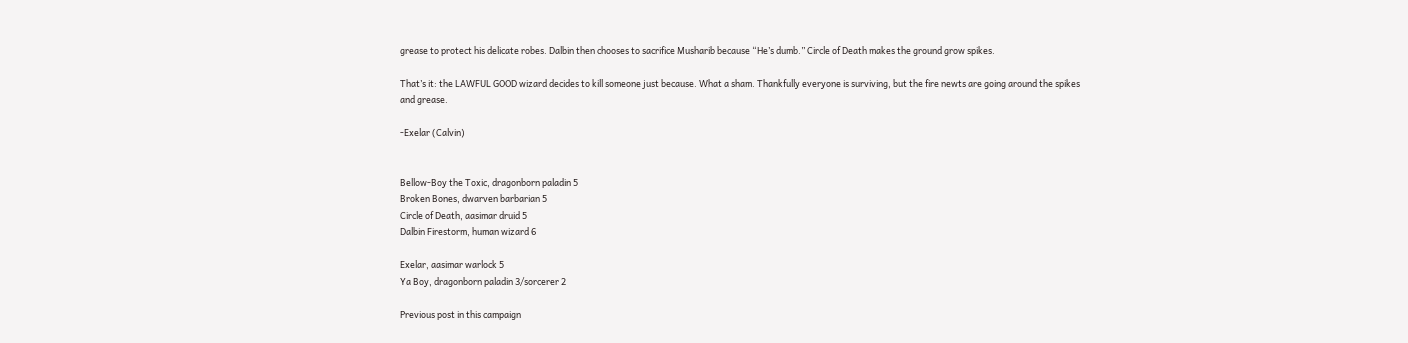grease to protect his delicate robes. Dalbin then chooses to sacrifice Musharib because “He’s dumb.” Circle of Death makes the ground grow spikes.

That’s it: the LAWFUL GOOD wizard decides to kill someone just because. What a sham. Thankfully everyone is surviving, but the fire newts are going around the spikes and grease.

-Exelar (Calvin)


Bellow-Boy the Toxic, dragonborn paladin 5
Broken Bones, dwarven barbarian 5
Circle of Death, aasimar druid 5
Dalbin Firestorm, human wizard 6

Exelar, aasimar warlock 5
Ya Boy, dragonborn paladin 3/sorcerer 2

Previous post in this campaign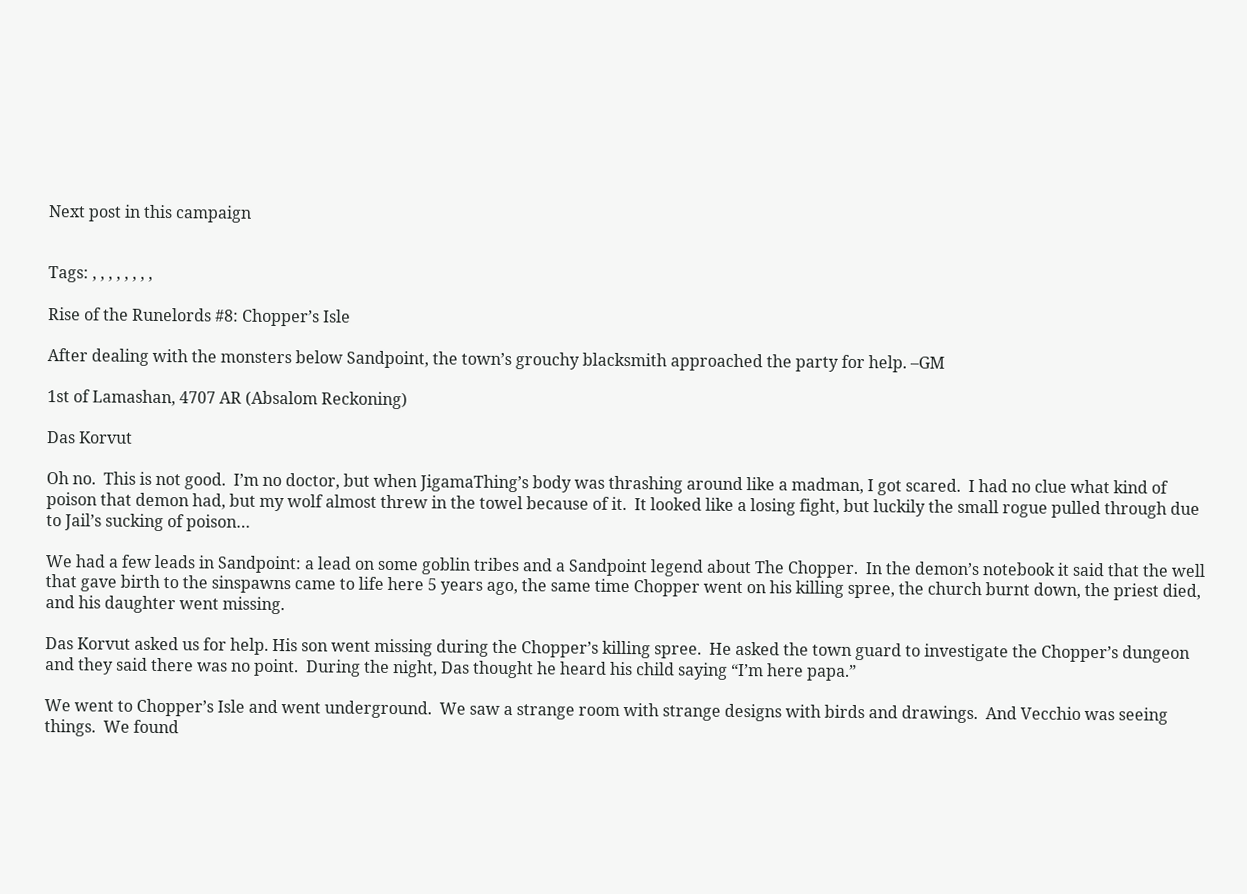Next post in this campaign


Tags: , , , , , , , ,

Rise of the Runelords #8: Chopper’s Isle

After dealing with the monsters below Sandpoint, the town’s grouchy blacksmith approached the party for help. –GM

1st of Lamashan, 4707 AR (Absalom Reckoning)

Das Korvut

Oh no.  This is not good.  I’m no doctor, but when JigamaThing’s body was thrashing around like a madman, I got scared.  I had no clue what kind of poison that demon had, but my wolf almost threw in the towel because of it.  It looked like a losing fight, but luckily the small rogue pulled through due to Jail’s sucking of poison…

We had a few leads in Sandpoint: a lead on some goblin tribes and a Sandpoint legend about The Chopper.  In the demon’s notebook it said that the well that gave birth to the sinspawns came to life here 5 years ago, the same time Chopper went on his killing spree, the church burnt down, the priest died, and his daughter went missing.

Das Korvut asked us for help. His son went missing during the Chopper’s killing spree.  He asked the town guard to investigate the Chopper’s dungeon and they said there was no point.  During the night, Das thought he heard his child saying “I’m here papa.”

We went to Chopper’s Isle and went underground.  We saw a strange room with strange designs with birds and drawings.  And Vecchio was seeing things.  We found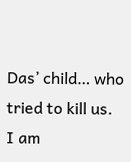Das’ child… who tried to kill us.  I am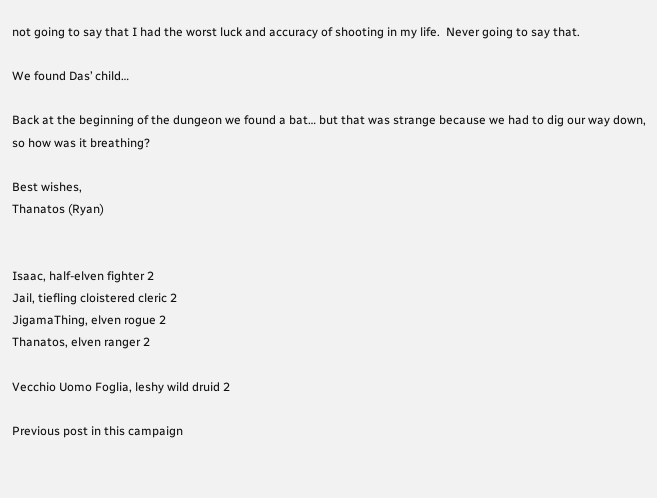not going to say that I had the worst luck and accuracy of shooting in my life.  Never going to say that.

We found Das’ child…

Back at the beginning of the dungeon we found a bat… but that was strange because we had to dig our way down, so how was it breathing?

Best wishes,
Thanatos (Ryan)


Isaac, half-elven fighter 2
Jail, tiefling cloistered cleric 2
JigamaThing, elven rogue 2
Thanatos, elven ranger 2

Vecchio Uomo Foglia, leshy wild druid 2

Previous post in this campaign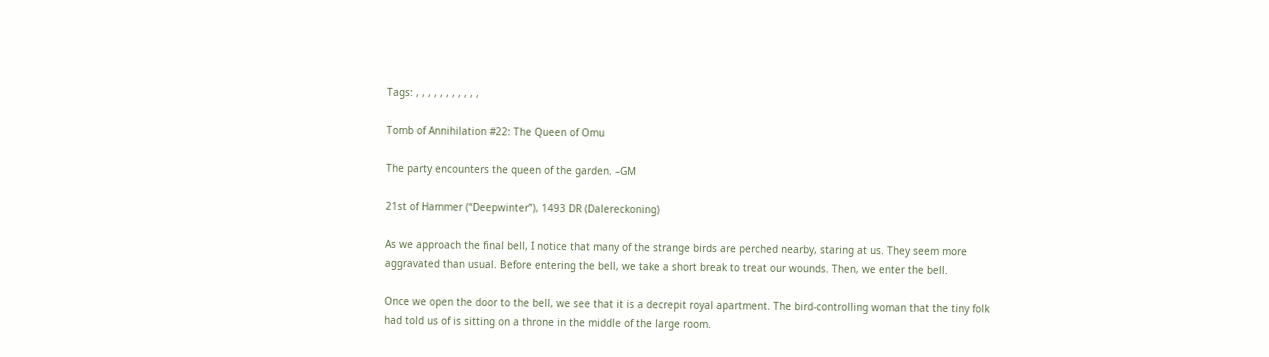Tags: , , , , , , , , , , ,

Tomb of Annihilation #22: The Queen of Omu

The party encounters the queen of the garden. –GM

21st of Hammer (“Deepwinter”), 1493 DR (Dalereckoning)

As we approach the final bell, I notice that many of the strange birds are perched nearby, staring at us. They seem more aggravated than usual. Before entering the bell, we take a short break to treat our wounds. Then, we enter the bell.

Once we open the door to the bell, we see that it is a decrepit royal apartment. The bird-controlling woman that the tiny folk had told us of is sitting on a throne in the middle of the large room.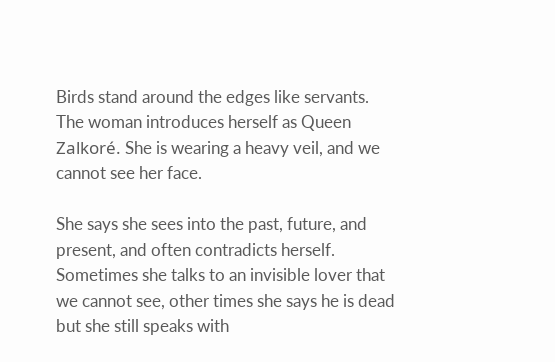Birds stand around the edges like servants. The woman introduces herself as Queen Zalkoré. She is wearing a heavy veil, and we cannot see her face.

She says she sees into the past, future, and present, and often contradicts herself. Sometimes she talks to an invisible lover that we cannot see, other times she says he is dead but she still speaks with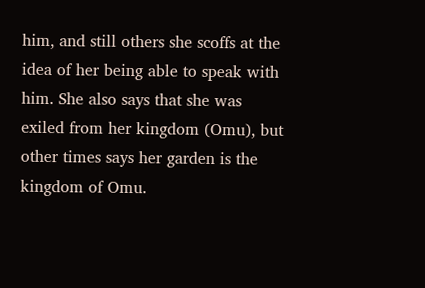him, and still others she scoffs at the idea of her being able to speak with him. She also says that she was exiled from her kingdom (Omu), but other times says her garden is the kingdom of Omu.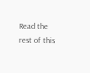Read the rest of this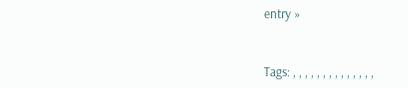entry »


Tags: , , , , , , , , , , , , , ,